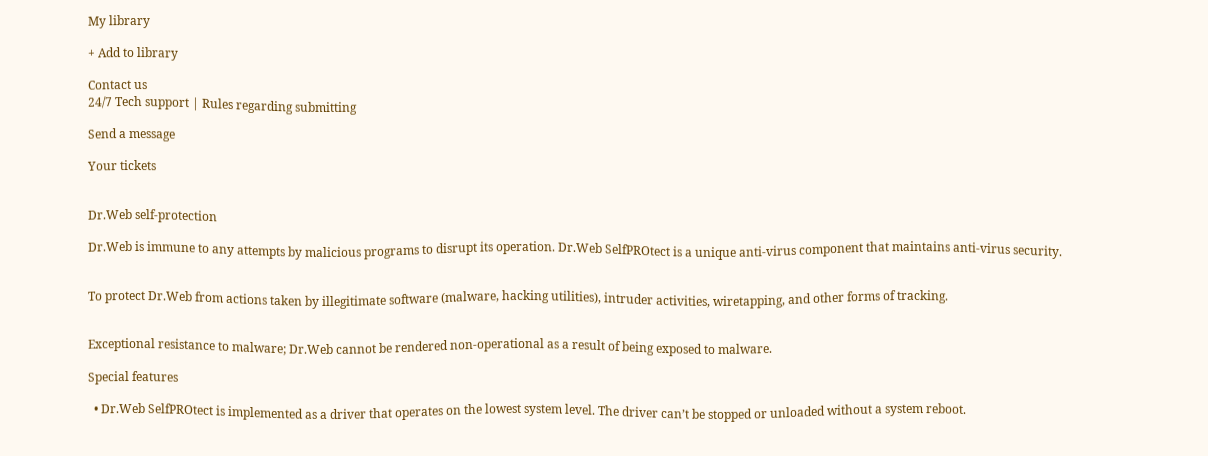My library

+ Add to library

Contact us
24/7 Tech support | Rules regarding submitting

Send a message

Your tickets


Dr.Web self-protection

Dr.Web is immune to any attempts by malicious programs to disrupt its operation. Dr.Web SelfPROtect is a unique anti-virus component that maintains anti-virus security.


To protect Dr.Web from actions taken by illegitimate software (malware, hacking utilities), intruder activities, wiretapping, and other forms of tracking.


Exceptional resistance to malware; Dr.Web cannot be rendered non-operational as a result of being exposed to malware.

Special features

  • Dr.Web SelfPROtect is implemented as a driver that operates on the lowest system level. The driver can’t be stopped or unloaded without a system reboot.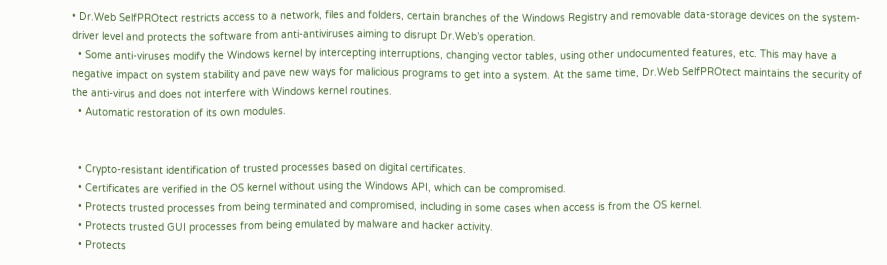• Dr.Web SelfPROtect restricts access to a network, files and folders, certain branches of the Windows Registry and removable data-storage devices on the system-driver level and protects the software from anti-antiviruses aiming to disrupt Dr.Web’s operation.
  • Some anti-viruses modify the Windows kernel by intercepting interruptions, changing vector tables, using other undocumented features, etc. This may have a negative impact on system stability and pave new ways for malicious programs to get into a system. At the same time, Dr.Web SelfPROtect maintains the security of the anti-virus and does not interfere with Windows kernel routines.
  • Automatic restoration of its own modules.


  • Crypto-resistant identification of trusted processes based on digital certificates.
  • Certificates are verified in the OS kernel without using the Windows API, which can be compromised.
  • Protects trusted processes from being terminated and compromised, including in some cases when access is from the OS kernel.
  • Protects trusted GUI processes from being emulated by malware and hacker activity.
  • Protects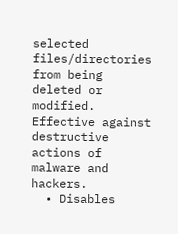selected files/directories from being deleted or modified. Effective against destructive actions of malware and hackers.
  • Disables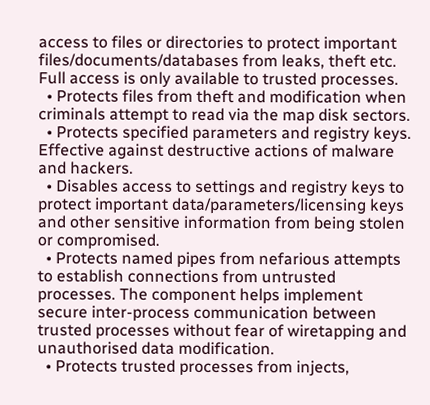access to files or directories to protect important files/documents/databases from leaks, theft etc. Full access is only available to trusted processes.
  • Protects files from theft and modification when criminals attempt to read via the map disk sectors.
  • Protects specified parameters and registry keys. Effective against destructive actions of malware and hackers.
  • Disables access to settings and registry keys to protect important data/parameters/licensing keys and other sensitive information from being stolen or compromised.
  • Protects named pipes from nefarious attempts to establish connections from untrusted processes. The component helps implement secure inter-process communication between trusted processes without fear of wiretapping and unauthorised data modification.
  • Protects trusted processes from injects,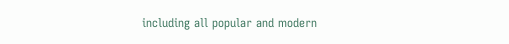including all popular and modern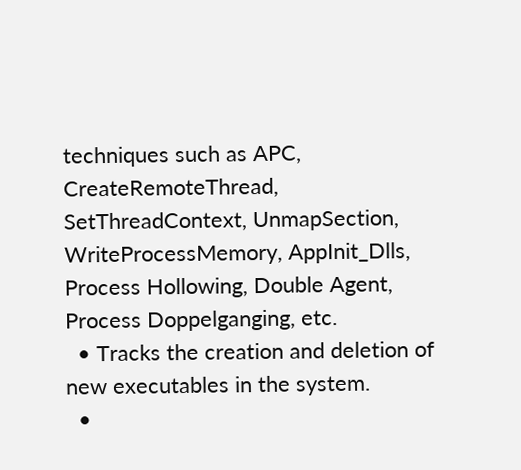techniques such as APC, CreateRemoteThread, SetThreadContext, UnmapSection, WriteProcessMemory, AppInit_Dlls, Process Hollowing, Double Agent, Process Doppelganging, etc.
  • Tracks the creation and deletion of new executables in the system.
  •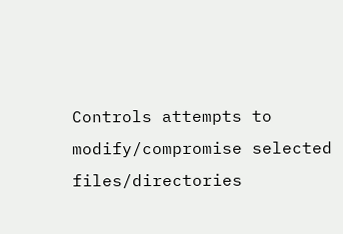Controls attempts to modify/compromise selected files/directories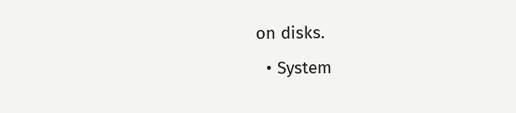on disks.
  • System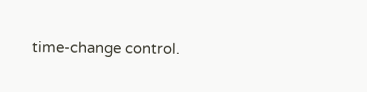time-change control.